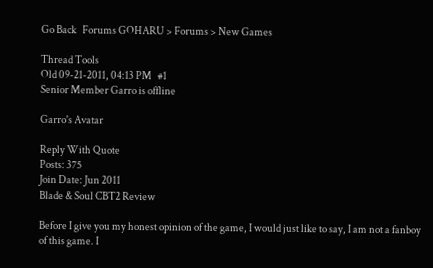Go Back   Forums GOHARU > Forums > New Games

Thread Tools
Old 09-21-2011, 04:13 PM   #1
Senior Member Garro is offline

Garro's Avatar

Reply With Quote
Posts: 375
Join Date: Jun 2011
Blade & Soul CBT2 Review

Before I give you my honest opinion of the game, I would just like to say, I am not a fanboy of this game. I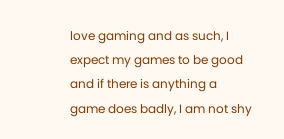love gaming and as such, I expect my games to be good and if there is anything a game does badly, I am not shy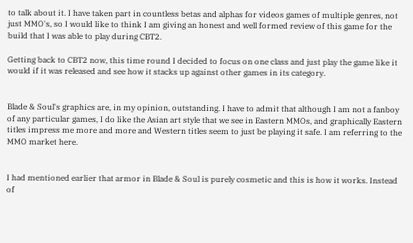to talk about it. I have taken part in countless betas and alphas for videos games of multiple genres, not just MMO's, so I would like to think I am giving an honest and well formed review of this game for the build that I was able to play during CBT2.

Getting back to CBT2 now, this time round I decided to focus on one class and just play the game like it would if it was released and see how it stacks up against other games in its category.


Blade & Soul's graphics are, in my opinion, outstanding. I have to admit that although I am not a fanboy of any particular games, I do like the Asian art style that we see in Eastern MMOs, and graphically Eastern titles impress me more and more and Western titles seem to just be playing it safe. I am referring to the MMO market here.


I had mentioned earlier that armor in Blade & Soul is purely cosmetic and this is how it works. Instead of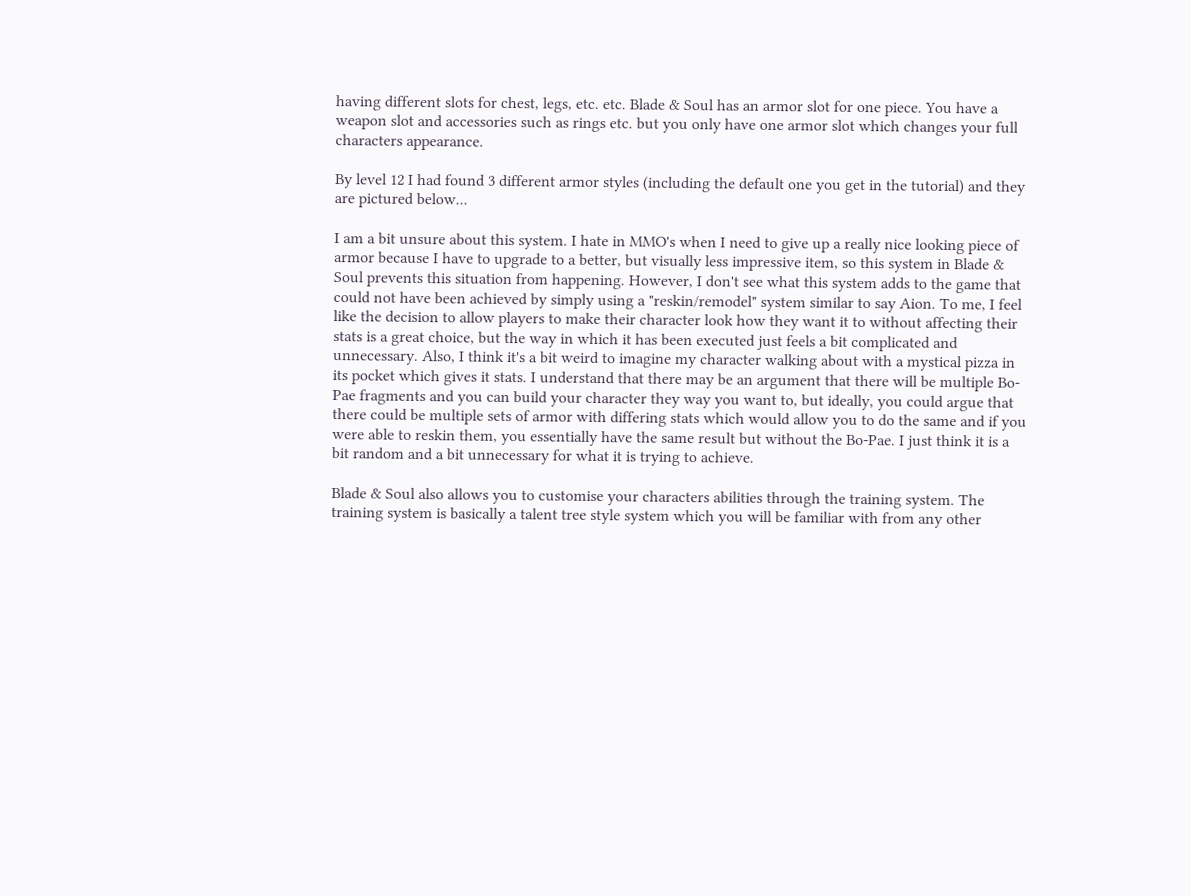having different slots for chest, legs, etc. etc. Blade & Soul has an armor slot for one piece. You have a weapon slot and accessories such as rings etc. but you only have one armor slot which changes your full characters appearance.

By level 12 I had found 3 different armor styles (including the default one you get in the tutorial) and they are pictured below...

I am a bit unsure about this system. I hate in MMO's when I need to give up a really nice looking piece of armor because I have to upgrade to a better, but visually less impressive item, so this system in Blade & Soul prevents this situation from happening. However, I don't see what this system adds to the game that could not have been achieved by simply using a "reskin/remodel" system similar to say Aion. To me, I feel like the decision to allow players to make their character look how they want it to without affecting their stats is a great choice, but the way in which it has been executed just feels a bit complicated and unnecessary. Also, I think it's a bit weird to imagine my character walking about with a mystical pizza in its pocket which gives it stats. I understand that there may be an argument that there will be multiple Bo-Pae fragments and you can build your character they way you want to, but ideally, you could argue that there could be multiple sets of armor with differing stats which would allow you to do the same and if you were able to reskin them, you essentially have the same result but without the Bo-Pae. I just think it is a bit random and a bit unnecessary for what it is trying to achieve.

Blade & Soul also allows you to customise your characters abilities through the training system. The training system is basically a talent tree style system which you will be familiar with from any other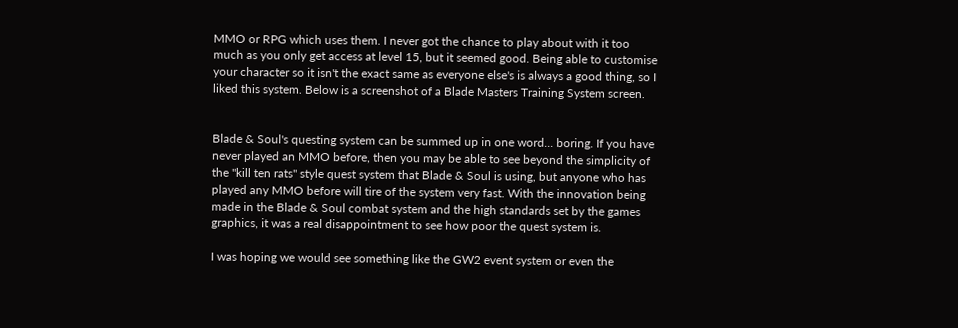MMO or RPG which uses them. I never got the chance to play about with it too much as you only get access at level 15, but it seemed good. Being able to customise your character so it isn't the exact same as everyone else's is always a good thing, so I liked this system. Below is a screenshot of a Blade Masters Training System screen.


Blade & Soul's questing system can be summed up in one word... boring. If you have never played an MMO before, then you may be able to see beyond the simplicity of the "kill ten rats" style quest system that Blade & Soul is using, but anyone who has played any MMO before will tire of the system very fast. With the innovation being made in the Blade & Soul combat system and the high standards set by the games graphics, it was a real disappointment to see how poor the quest system is.

I was hoping we would see something like the GW2 event system or even the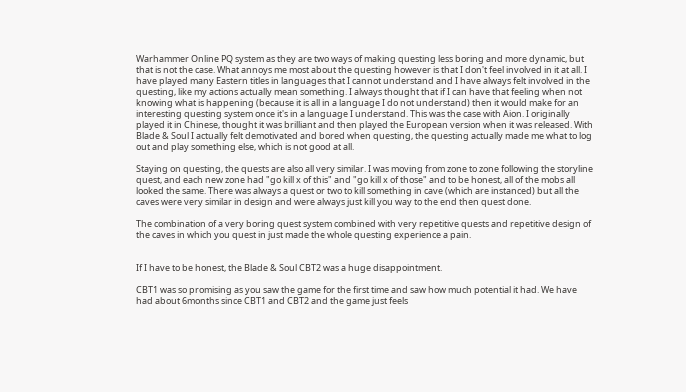Warhammer Online PQ system as they are two ways of making questing less boring and more dynamic, but that is not the case. What annoys me most about the questing however is that I don't feel involved in it at all. I have played many Eastern titles in languages that I cannot understand and I have always felt involved in the questing, like my actions actually mean something. I always thought that if I can have that feeling when not knowing what is happening (because it is all in a language I do not understand) then it would make for an interesting questing system once it's in a language I understand. This was the case with Aion. I originally played it in Chinese, thought it was brilliant and then played the European version when it was released. With Blade & Soul I actually felt demotivated and bored when questing, the questing actually made me what to log out and play something else, which is not good at all.

Staying on questing, the quests are also all very similar. I was moving from zone to zone following the storyline quest, and each new zone had "go kill x of this" and "go kill x of those" and to be honest, all of the mobs all looked the same. There was always a quest or two to kill something in cave (which are instanced) but all the caves were very similar in design and were always just kill you way to the end then quest done.

The combination of a very boring quest system combined with very repetitive quests and repetitive design of the caves in which you quest in just made the whole questing experience a pain.


If I have to be honest, the Blade & Soul CBT2 was a huge disappointment.

CBT1 was so promising as you saw the game for the first time and saw how much potential it had. We have had about 6months since CBT1 and CBT2 and the game just feels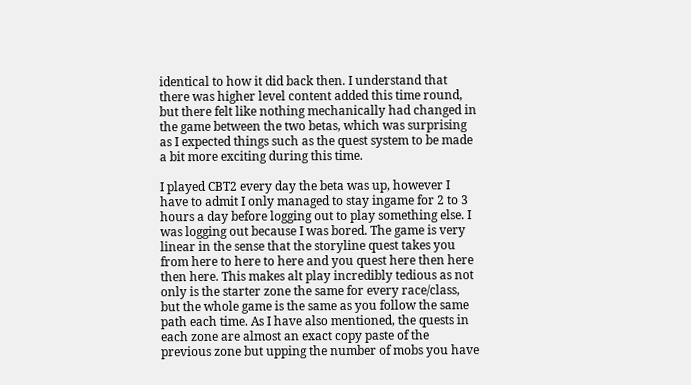identical to how it did back then. I understand that there was higher level content added this time round, but there felt like nothing mechanically had changed in the game between the two betas, which was surprising as I expected things such as the quest system to be made a bit more exciting during this time.

I played CBT2 every day the beta was up, however I have to admit I only managed to stay ingame for 2 to 3 hours a day before logging out to play something else. I was logging out because I was bored. The game is very linear in the sense that the storyline quest takes you from here to here to here and you quest here then here then here. This makes alt play incredibly tedious as not only is the starter zone the same for every race/class, but the whole game is the same as you follow the same path each time. As I have also mentioned, the quests in each zone are almost an exact copy paste of the previous zone but upping the number of mobs you have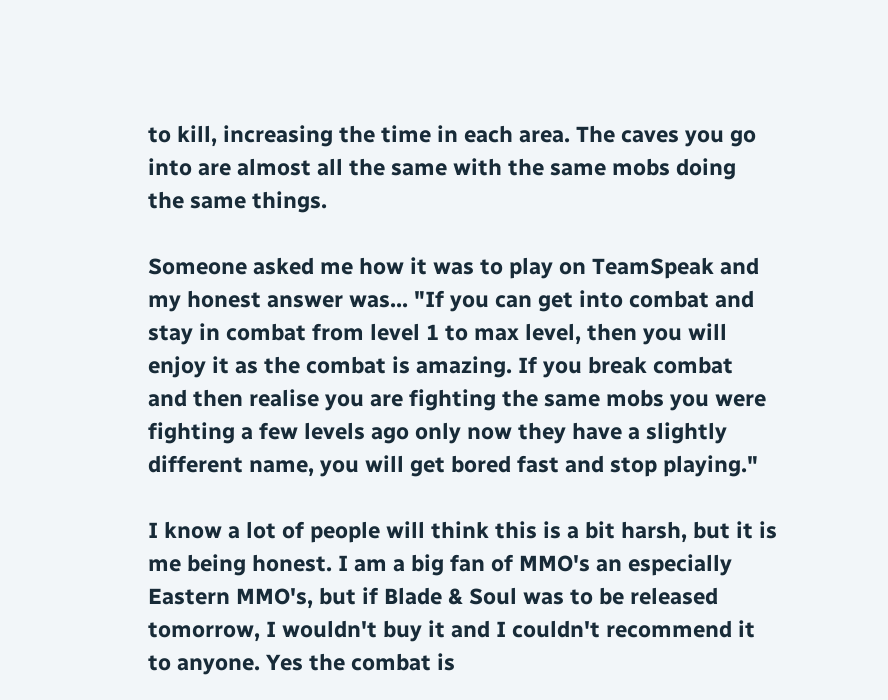to kill, increasing the time in each area. The caves you go into are almost all the same with the same mobs doing the same things.

Someone asked me how it was to play on TeamSpeak and my honest answer was... "If you can get into combat and stay in combat from level 1 to max level, then you will enjoy it as the combat is amazing. If you break combat and then realise you are fighting the same mobs you were fighting a few levels ago only now they have a slightly different name, you will get bored fast and stop playing."

I know a lot of people will think this is a bit harsh, but it is me being honest. I am a big fan of MMO's an especially Eastern MMO's, but if Blade & Soul was to be released tomorrow, I wouldn't buy it and I couldn't recommend it to anyone. Yes the combat is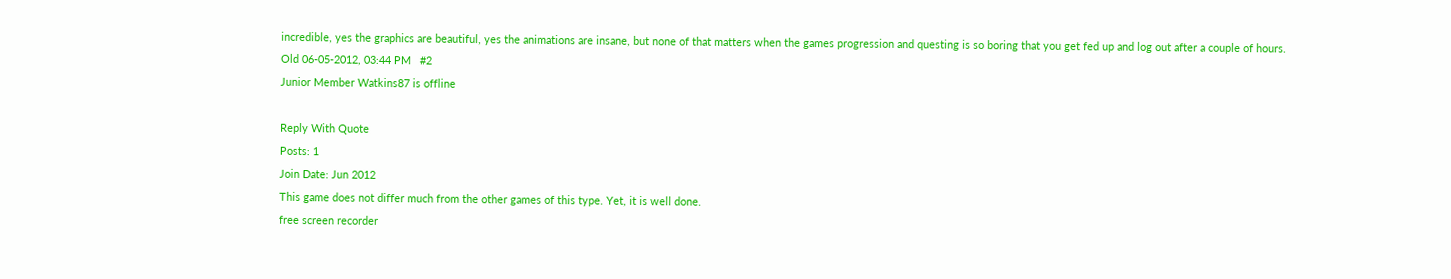incredible, yes the graphics are beautiful, yes the animations are insane, but none of that matters when the games progression and questing is so boring that you get fed up and log out after a couple of hours.
Old 06-05-2012, 03:44 PM   #2
Junior Member Watkins87 is offline

Reply With Quote
Posts: 1
Join Date: Jun 2012
This game does not differ much from the other games of this type. Yet, it is well done.
free screen recorder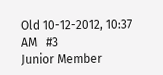Old 10-12-2012, 10:37 AM   #3
Junior Member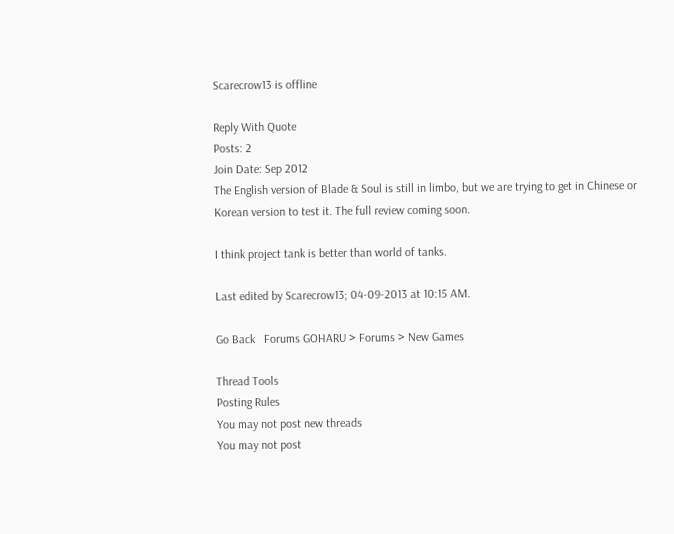Scarecrow13 is offline

Reply With Quote
Posts: 2
Join Date: Sep 2012
The English version of Blade & Soul is still in limbo, but we are trying to get in Chinese or Korean version to test it. The full review coming soon.

I think project tank is better than world of tanks.

Last edited by Scarecrow13; 04-09-2013 at 10:15 AM.

Go Back   Forums GOHARU > Forums > New Games

Thread Tools
Posting Rules
You may not post new threads
You may not post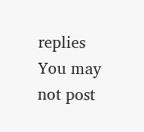replies
You may not post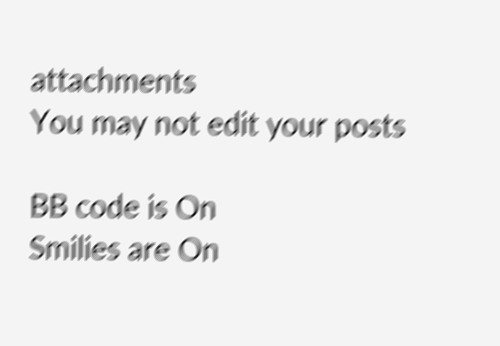attachments
You may not edit your posts

BB code is On
Smilies are On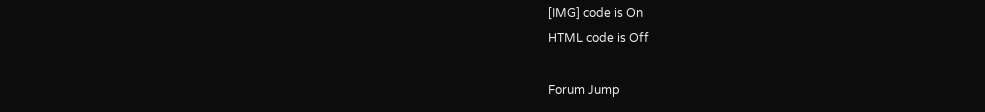[IMG] code is On
HTML code is Off

Forum Jump